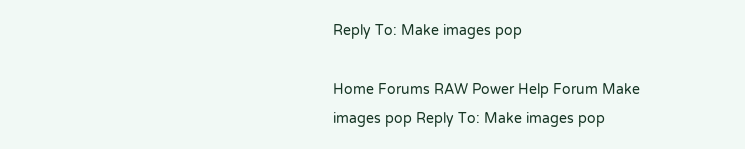Reply To: Make images pop

Home Forums RAW Power Help Forum Make images pop Reply To: Make images pop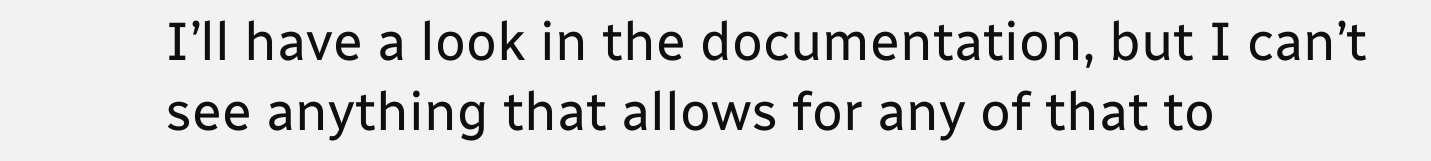I’ll have a look in the documentation, but I can’t see anything that allows for any of that to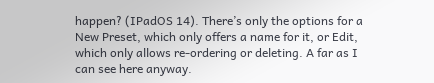happen? (IPadOS 14). There’s only the options for a New Preset, which only offers a name for it, or Edit, which only allows re-ordering or deleting. A far as I can see here anyway.